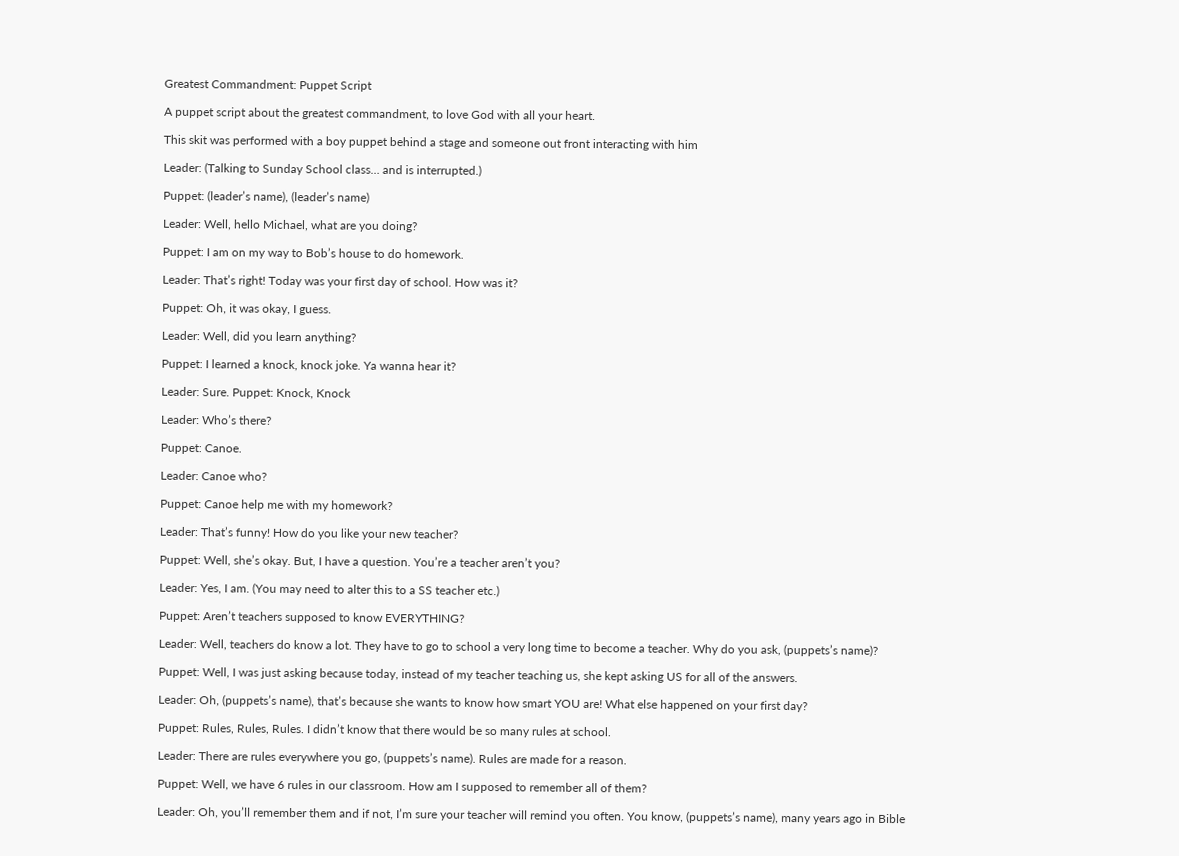Greatest Commandment: Puppet Script

A puppet script about the greatest commandment, to love God with all your heart.

This skit was performed with a boy puppet behind a stage and someone out front interacting with him

Leader: (Talking to Sunday School class… and is interrupted.)

Puppet: (leader’s name), (leader’s name)

Leader: Well, hello Michael, what are you doing?

Puppet: I am on my way to Bob’s house to do homework.

Leader: That’s right! Today was your first day of school. How was it?

Puppet: Oh, it was okay, I guess.

Leader: Well, did you learn anything?

Puppet: I learned a knock, knock joke. Ya wanna hear it?

Leader: Sure. Puppet: Knock, Knock

Leader: Who’s there?

Puppet: Canoe.

Leader: Canoe who?

Puppet: Canoe help me with my homework?

Leader: That’s funny! How do you like your new teacher?

Puppet: Well, she’s okay. But, I have a question. You’re a teacher aren’t you?

Leader: Yes, I am. (You may need to alter this to a SS teacher etc.)

Puppet: Aren’t teachers supposed to know EVERYTHING?

Leader: Well, teachers do know a lot. They have to go to school a very long time to become a teacher. Why do you ask, (puppets’s name)?

Puppet: Well, I was just asking because today, instead of my teacher teaching us, she kept asking US for all of the answers.

Leader: Oh, (puppets’s name), that’s because she wants to know how smart YOU are! What else happened on your first day?

Puppet: Rules, Rules, Rules. I didn’t know that there would be so many rules at school.

Leader: There are rules everywhere you go, (puppets’s name). Rules are made for a reason.

Puppet: Well, we have 6 rules in our classroom. How am I supposed to remember all of them?

Leader: Oh, you’ll remember them and if not, I’m sure your teacher will remind you often. You know, (puppets’s name), many years ago in Bible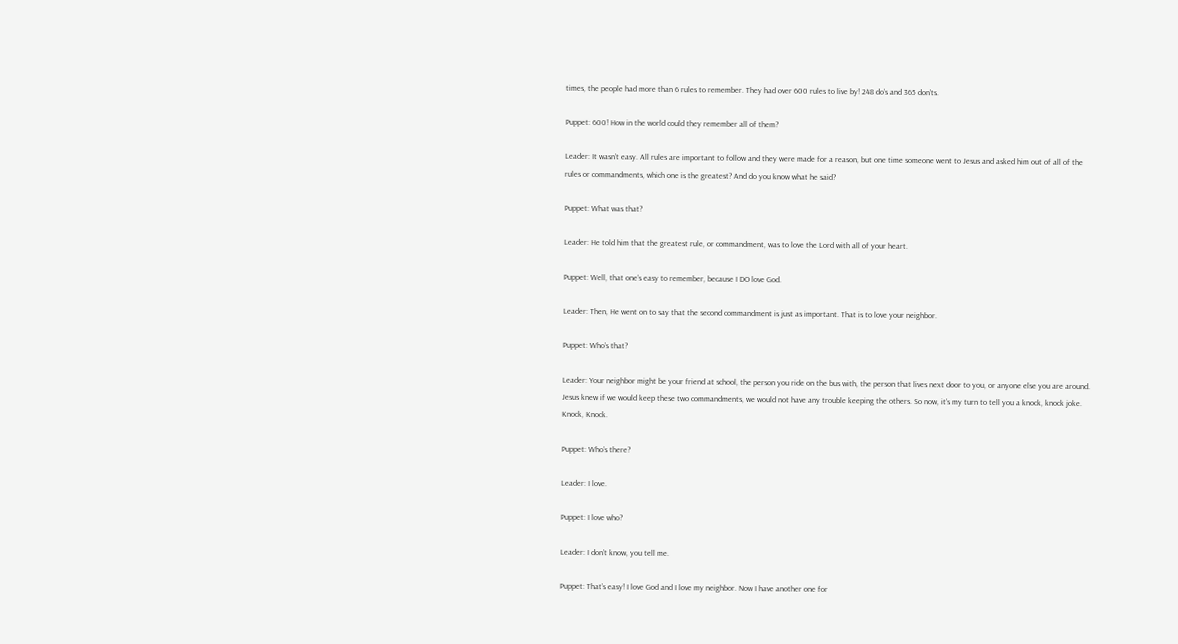times, the people had more than 6 rules to remember. They had over 600 rules to live by! 248 do’s and 365 don’ts.

Puppet: 600! How in the world could they remember all of them?

Leader: It wasn’t easy. All rules are important to follow and they were made for a reason, but one time someone went to Jesus and asked him out of all of the rules or commandments, which one is the greatest? And do you know what he said?

Puppet: What was that?

Leader: He told him that the greatest rule, or commandment, was to love the Lord with all of your heart.

Puppet: Well, that one’s easy to remember, because I DO love God.

Leader: Then, He went on to say that the second commandment is just as important. That is to love your neighbor.

Puppet: Who’s that?

Leader: Your neighbor might be your friend at school, the person you ride on the bus with, the person that lives next door to you, or anyone else you are around. Jesus knew if we would keep these two commandments, we would not have any trouble keeping the others. So now, it’s my turn to tell you a knock, knock joke. Knock, Knock.

Puppet: Who’s there?

Leader: I love.

Puppet: I love who?

Leader: I don’t know, you tell me.

Puppet: That’s easy! I love God and I love my neighbor. Now I have another one for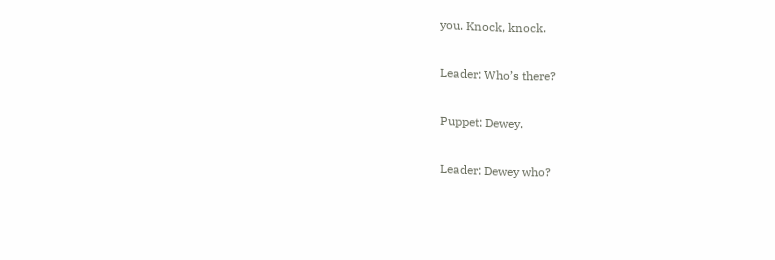you. Knock, knock.

Leader: Who’s there?

Puppet: Dewey.

Leader: Dewey who?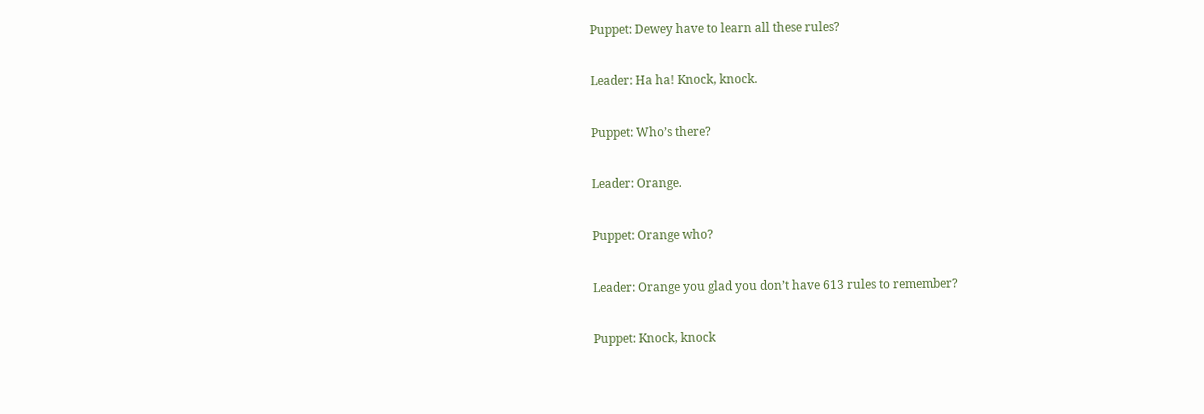Puppet: Dewey have to learn all these rules?

Leader: Ha ha! Knock, knock.

Puppet: Who’s there?

Leader: Orange.

Puppet: Orange who?

Leader: Orange you glad you don’t have 613 rules to remember?

Puppet: Knock, knock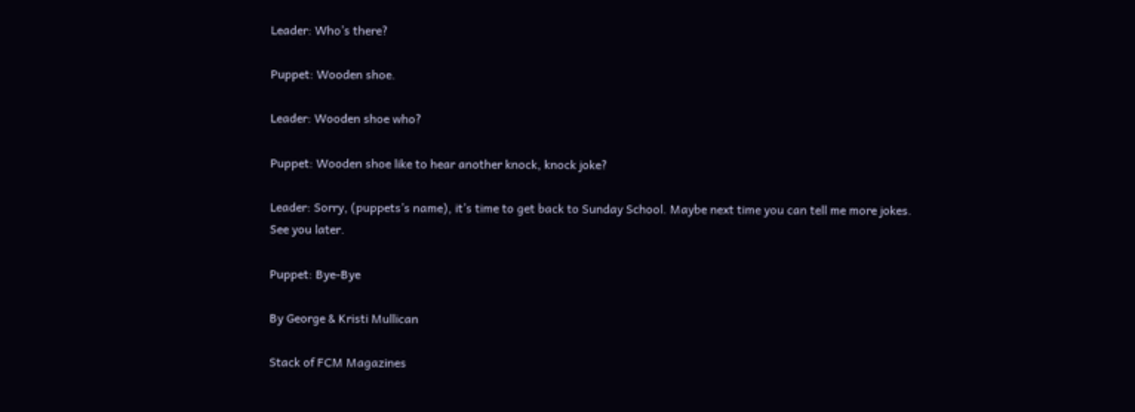Leader: Who’s there?

Puppet: Wooden shoe.

Leader: Wooden shoe who?

Puppet: Wooden shoe like to hear another knock, knock joke?

Leader: Sorry, (puppets’s name), it’s time to get back to Sunday School. Maybe next time you can tell me more jokes. See you later.

Puppet: Bye-Bye

By George & Kristi Mullican

Stack of FCM Magazines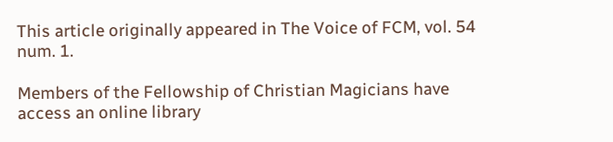This article originally appeared in The Voice of FCM, vol. 54 num. 1.

Members of the Fellowship of Christian Magicians have access an online library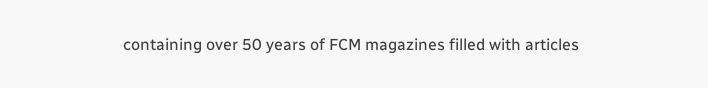containing over 50 years of FCM magazines filled with articles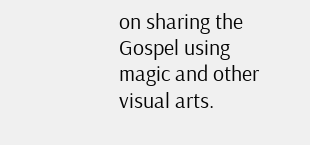on sharing the Gospel using magic and other visual arts.